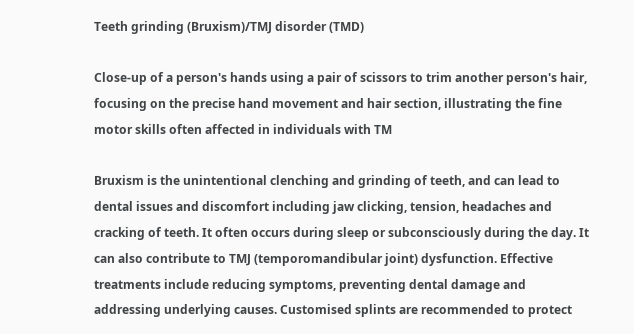Teeth grinding (Bruxism)/TMJ disorder (TMD)

Close-up of a person's hands using a pair of scissors to trim another person's hair, focusing on the precise hand movement and hair section, illustrating the fine motor skills often affected in individuals with TM

Bruxism is the unintentional clenching and grinding of teeth, and can lead to dental issues and discomfort including jaw clicking, tension, headaches and cracking of teeth. It often occurs during sleep or subconsciously during the day. It can also contribute to TMJ (temporomandibular joint) dysfunction. Effective treatments include reducing symptoms, preventing dental damage and addressing underlying causes. Customised splints are recommended to protect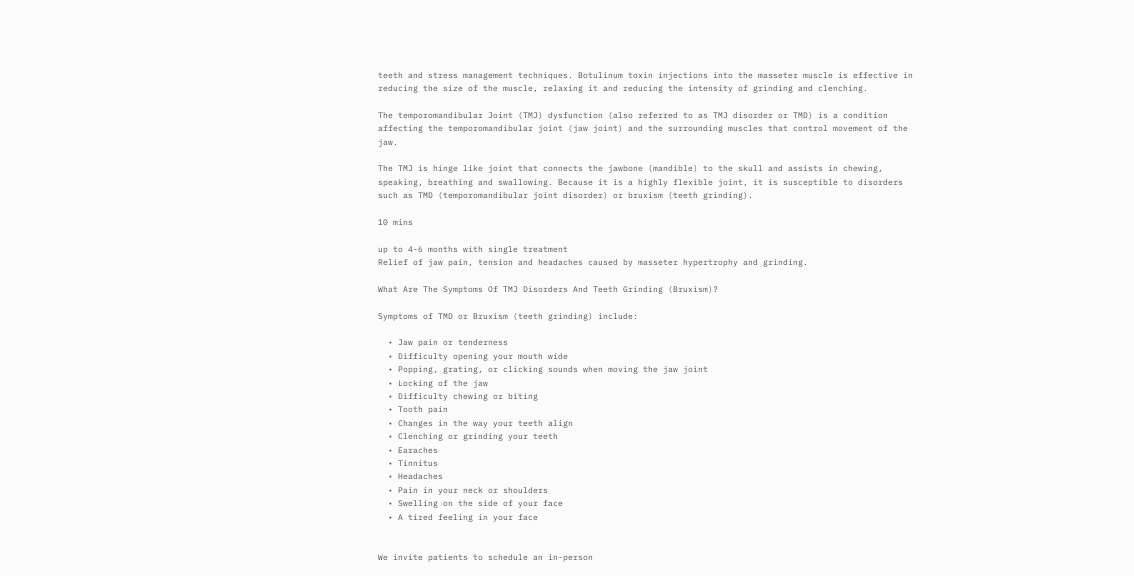teeth and stress management techniques. Botulinum toxin injections into the masseter muscle is effective in reducing the size of the muscle, relaxing it and reducing the intensity of grinding and clenching.

The temporomandibular Joint (TMJ) dysfunction (also referred to as TMJ disorder or TMD) is a condition affecting the temporomandibular joint (jaw joint) and the surrounding muscles that control movement of the jaw.

The TMJ is hinge like joint that connects the jawbone (mandible) to the skull and assists in chewing, speaking, breathing and swallowing. Because it is a highly flexible joint, it is susceptible to disorders such as TMD (temporomandibular joint disorder) or bruxism (teeth grinding).

10 mins

up to 4-6 months with single treatment
Relief of jaw pain, tension and headaches caused by masseter hypertrophy and grinding.

What Are The Symptoms Of TMJ Disorders And Teeth Grinding (Bruxism)?

Symptoms of TMD or Bruxism (teeth grinding) include:

  • Jaw pain or tenderness
  • Difficulty opening your mouth wide
  • Popping, grating, or clicking sounds when moving the jaw joint
  • Locking of the jaw
  • Difficulty chewing or biting
  • Tooth pain
  • Changes in the way your teeth align
  • Clenching or grinding your teeth
  • Earaches
  • Tinnitus
  • Headaches
  • Pain in your neck or shoulders
  • Swelling on the side of your face
  • A tired feeling in your face


We invite patients to schedule an in-person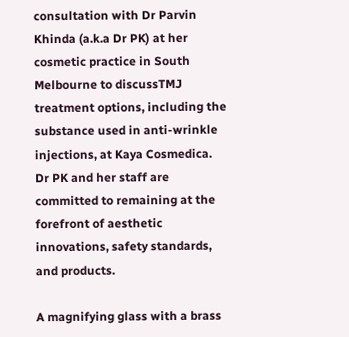consultation with Dr Parvin Khinda (a.k.a Dr PK) at her cosmetic practice in South Melbourne to discussTMJ treatment options, including the substance used in anti-wrinkle injections, at Kaya Cosmedica. Dr PK and her staff are committed to remaining at the forefront of aesthetic innovations, safety standards, and products.

A magnifying glass with a brass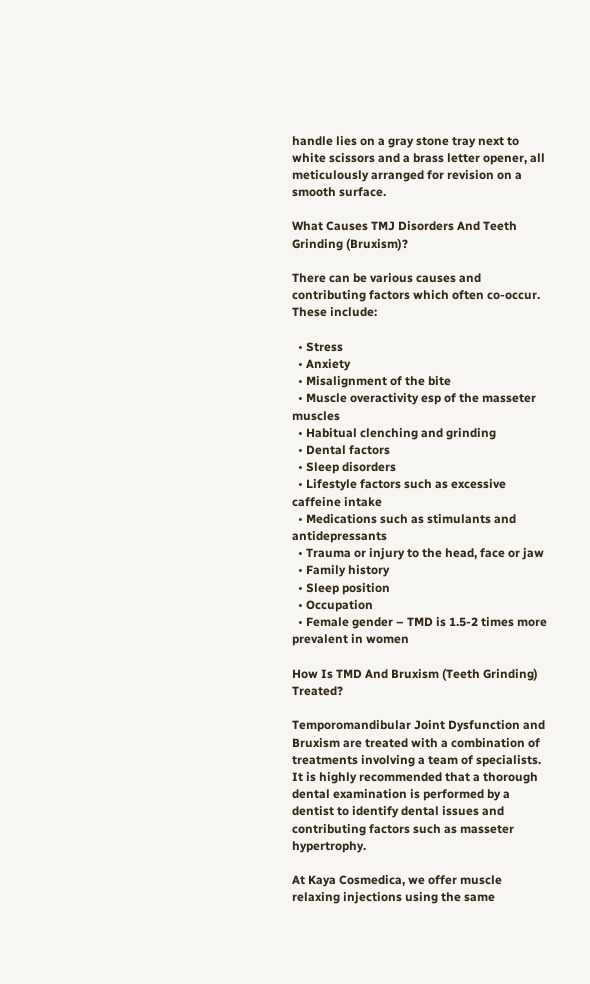handle lies on a gray stone tray next to white scissors and a brass letter opener, all meticulously arranged for revision on a smooth surface.

What Causes TMJ Disorders And Teeth Grinding (Bruxism)?

There can be various causes and contributing factors which often co-occur. These include:

  • Stress
  • Anxiety
  • Misalignment of the bite
  • Muscle overactivity esp of the masseter muscles
  • Habitual clenching and grinding
  • Dental factors
  • Sleep disorders
  • Lifestyle factors such as excessive caffeine intake
  • Medications such as stimulants and antidepressants
  • Trauma or injury to the head, face or jaw
  • Family history
  • Sleep position
  • Occupation
  • Female gender – TMD is 1.5-2 times more prevalent in women

How Is TMD And Bruxism (Teeth Grinding) Treated?

Temporomandibular Joint Dysfunction and Bruxism are treated with a combination of treatments involving a team of specialists. It is highly recommended that a thorough dental examination is performed by a dentist to identify dental issues and contributing factors such as masseter hypertrophy.

At Kaya Cosmedica, we offer muscle relaxing injections using the same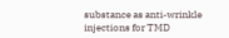substance as anti-wrinkle injections for TMD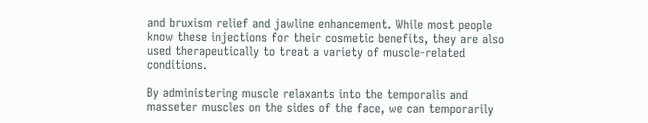and bruxism relief and jawline enhancement. While most people know these injections for their cosmetic benefits, they are also used therapeutically to treat a variety of muscle-related conditions.

By administering muscle relaxants into the temporalis and masseter muscles on the sides of the face, we can temporarily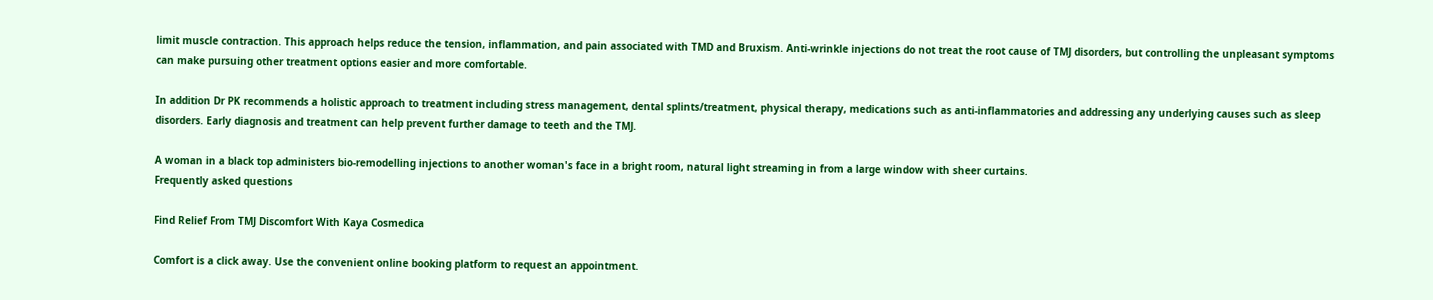limit muscle contraction. This approach helps reduce the tension, inflammation, and pain associated with TMD and Bruxism. Anti-wrinkle injections do not treat the root cause of TMJ disorders, but controlling the unpleasant symptoms can make pursuing other treatment options easier and more comfortable.

In addition Dr PK recommends a holistic approach to treatment including stress management, dental splints/treatment, physical therapy, medications such as anti-inflammatories and addressing any underlying causes such as sleep disorders. Early diagnosis and treatment can help prevent further damage to teeth and the TMJ.

A woman in a black top administers bio-remodelling injections to another woman's face in a bright room, natural light streaming in from a large window with sheer curtains.
Frequently asked questions

Find Relief From TMJ Discomfort With Kaya Cosmedica

Comfort is a click away. Use the convenient online booking platform to request an appointment.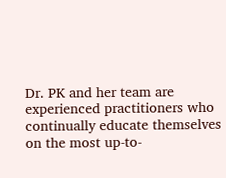Dr. PK and her team are experienced practitioners who continually educate themselves on the most up-to-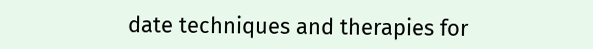date techniques and therapies for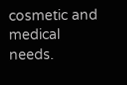cosmetic and medical needs.